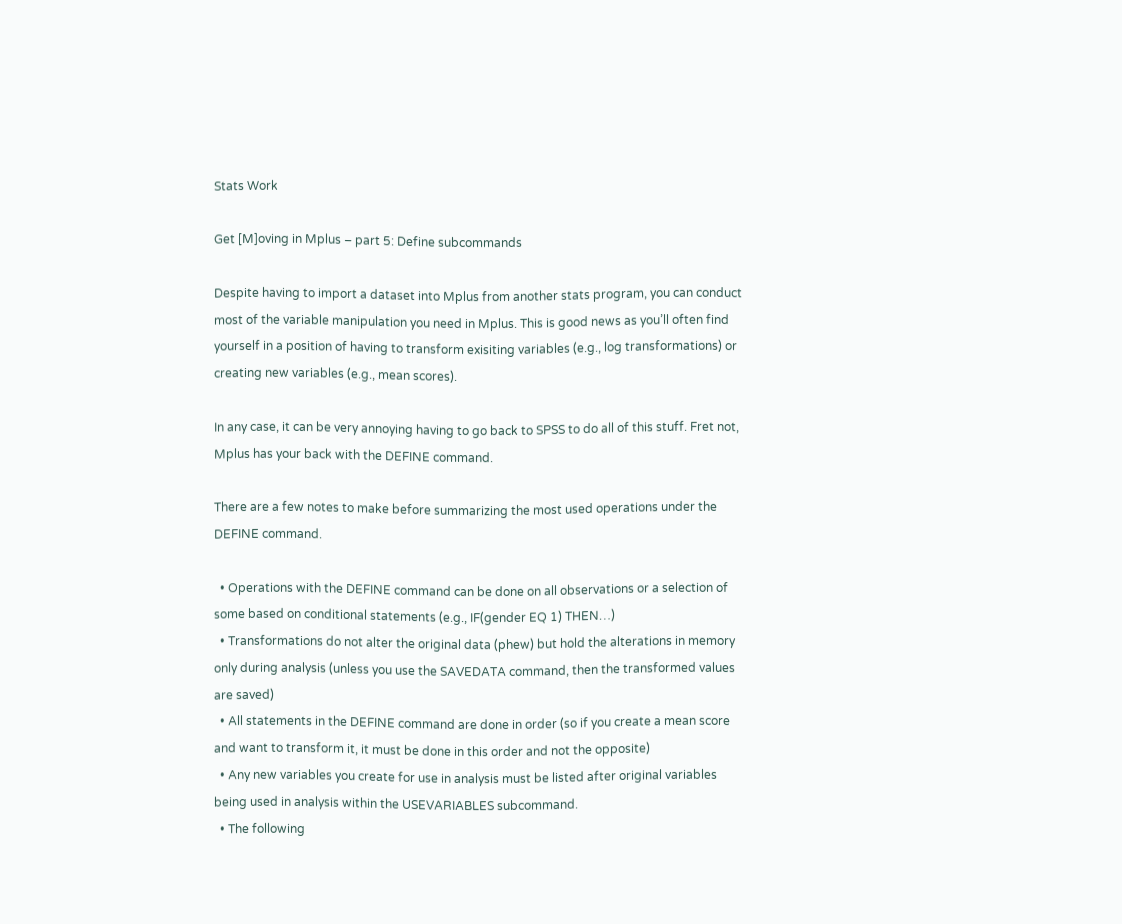Stats Work

Get [M]oving in Mplus – part 5: Define subcommands

Despite having to import a dataset into Mplus from another stats program, you can conduct most of the variable manipulation you need in Mplus. This is good news as you’ll often find yourself in a position of having to transform exisiting variables (e.g., log transformations) or creating new variables (e.g., mean scores).

In any case, it can be very annoying having to go back to SPSS to do all of this stuff. Fret not, Mplus has your back with the DEFINE command.

There are a few notes to make before summarizing the most used operations under the DEFINE command.

  • Operations with the DEFINE command can be done on all observations or a selection of some based on conditional statements (e.g., IF(gender EQ 1) THEN…)
  • Transformations do not alter the original data (phew) but hold the alterations in memory only during analysis (unless you use the SAVEDATA command, then the transformed values are saved)
  • All statements in the DEFINE command are done in order (so if you create a mean score and want to transform it, it must be done in this order and not the opposite)
  • Any new variables you create for use in analysis must be listed after original variables being used in analysis within the USEVARIABLES subcommand.
  • The following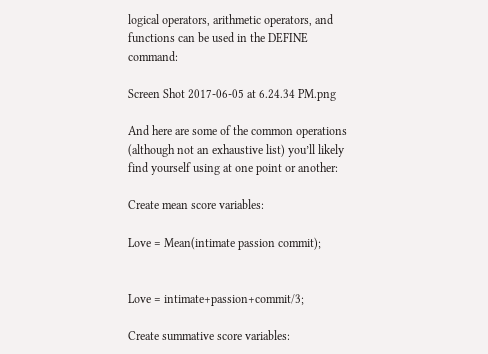logical operators, arithmetic operators, and functions can be used in the DEFINE command:

Screen Shot 2017-06-05 at 6.24.34 PM.png

And here are some of the common operations (although not an exhaustive list) you’ll likely find yourself using at one point or another:

Create mean score variables:

Love = Mean(intimate passion commit);


Love = intimate+passion+commit/3;

Create summative score variables: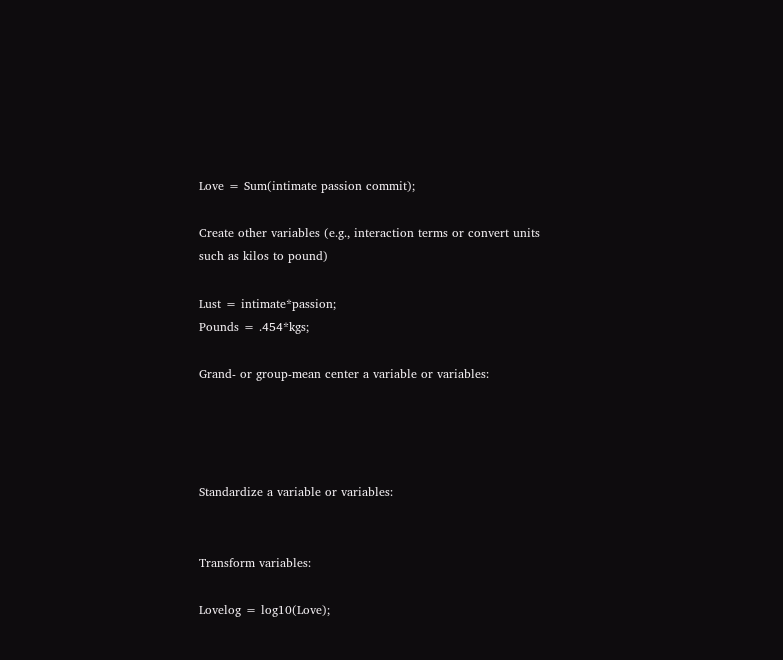Love = Sum(intimate passion commit);

Create other variables (e.g., interaction terms or convert units such as kilos to pound)

Lust = intimate*passion;
Pounds = .454*kgs;

Grand- or group-mean center a variable or variables:




Standardize a variable or variables:


Transform variables:

Lovelog = log10(Love);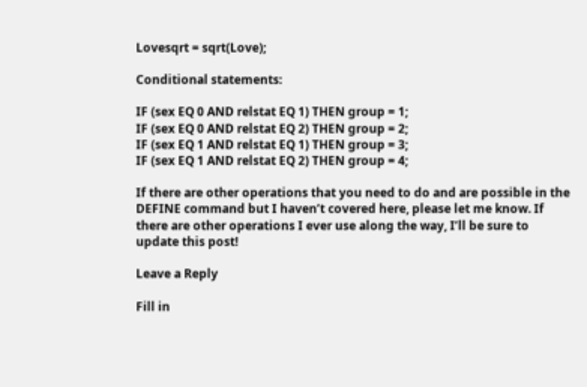Lovesqrt = sqrt(Love);

Conditional statements:

IF (sex EQ 0 AND relstat EQ 1) THEN group = 1;
IF (sex EQ 0 AND relstat EQ 2) THEN group = 2;
IF (sex EQ 1 AND relstat EQ 1) THEN group = 3;
IF (sex EQ 1 AND relstat EQ 2) THEN group = 4;

If there are other operations that you need to do and are possible in the DEFINE command but I haven’t covered here, please let me know. If there are other operations I ever use along the way, I’ll be sure to update this post!

Leave a Reply

Fill in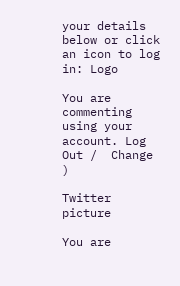your details below or click an icon to log in: Logo

You are commenting using your account. Log Out /  Change )

Twitter picture

You are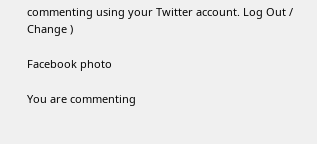commenting using your Twitter account. Log Out /  Change )

Facebook photo

You are commenting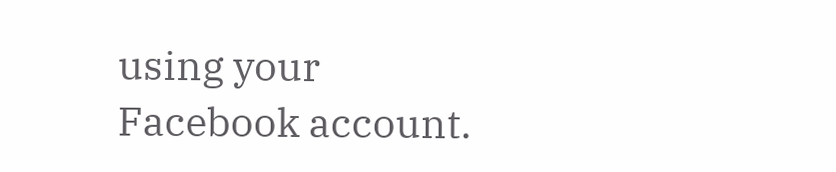using your Facebook account.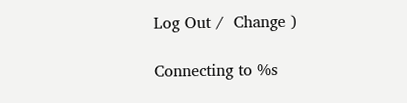Log Out /  Change )

Connecting to %s